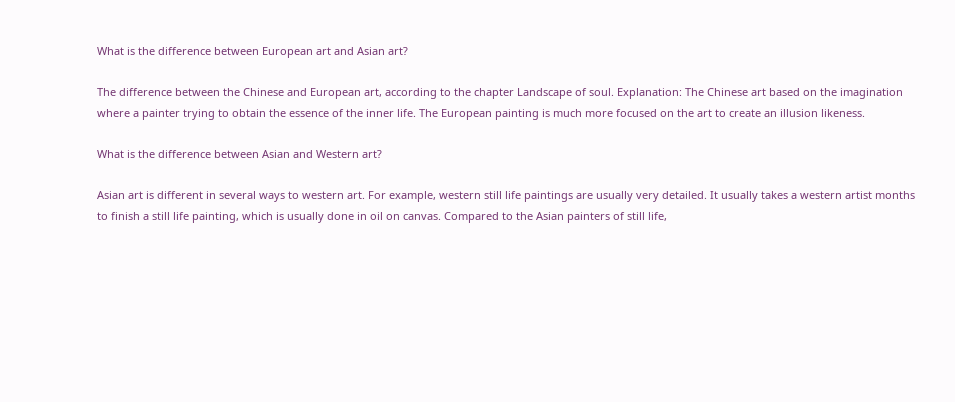What is the difference between European art and Asian art?

The difference between the Chinese and European art, according to the chapter Landscape of soul. Explanation: The Chinese art based on the imagination where a painter trying to obtain the essence of the inner life. The European painting is much more focused on the art to create an illusion likeness.

What is the difference between Asian and Western art?

Asian art is different in several ways to western art. For example, western still life paintings are usually very detailed. It usually takes a western artist months to finish a still life painting, which is usually done in oil on canvas. Compared to the Asian painters of still life,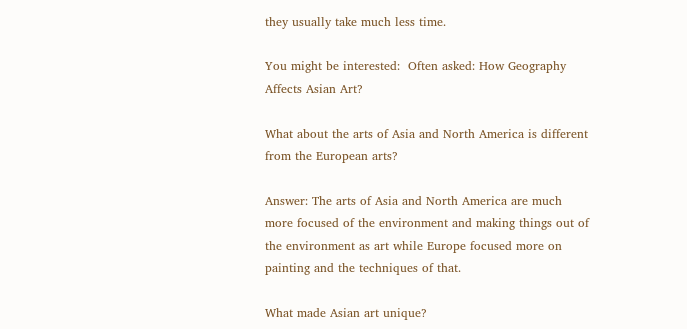they usually take much less time.

You might be interested:  Often asked: How Geography Affects Asian Art?

What about the arts of Asia and North America is different from the European arts?

Answer: The arts of Asia and North America are much more focused of the environment and making things out of the environment as art while Europe focused more on painting and the techniques of that.

What made Asian art unique?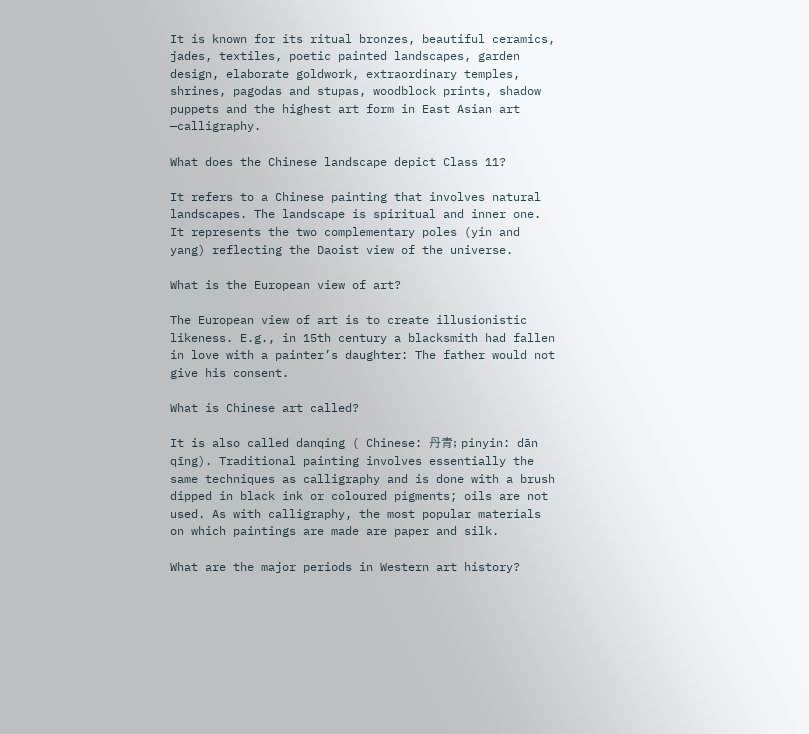It is known for its ritual bronzes, beautiful ceramics, jades, textiles, poetic painted landscapes, garden design, elaborate goldwork, extraordinary temples, shrines, pagodas and stupas, woodblock prints, shadow puppets and the highest art form in East Asian art —calligraphy.

What does the Chinese landscape depict Class 11?

It refers to a Chinese painting that involves natural landscapes. The landscape is spiritual and inner one. It represents the two complementary poles (yin and yang) reflecting the Daoist view of the universe.

What is the European view of art?

The European view of art is to create illusionistic likeness. E.g., in 15th century a blacksmith had fallen in love with a painter’s daughter: The father would not give his consent.

What is Chinese art called?

It is also called danqing ( Chinese: 丹青; pinyin: dān qīng). Traditional painting involves essentially the same techniques as calligraphy and is done with a brush dipped in black ink or coloured pigments; oils are not used. As with calligraphy, the most popular materials on which paintings are made are paper and silk.

What are the major periods in Western art history?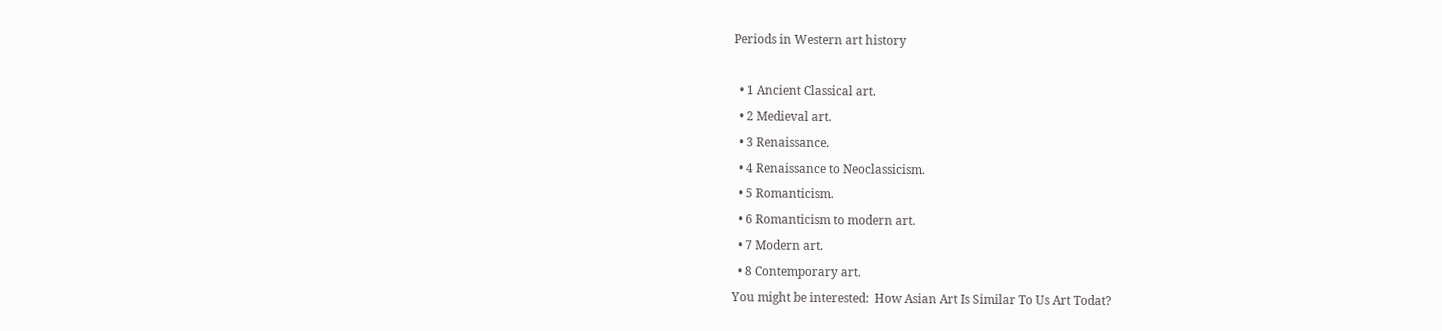Periods in Western art history

  • 1 Ancient Classical art.
  • 2 Medieval art.
  • 3 Renaissance.
  • 4 Renaissance to Neoclassicism.
  • 5 Romanticism.
  • 6 Romanticism to modern art.
  • 7 Modern art.
  • 8 Contemporary art.
You might be interested:  How Asian Art Is Similar To Us Art Todat?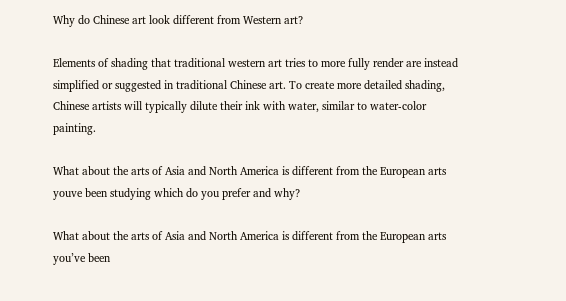Why do Chinese art look different from Western art?

Elements of shading that traditional western art tries to more fully render are instead simplified or suggested in traditional Chinese art. To create more detailed shading, Chinese artists will typically dilute their ink with water, similar to water-color painting.

What about the arts of Asia and North America is different from the European arts youve been studying which do you prefer and why?

What about the arts of Asia and North America is different from the European arts you’ve been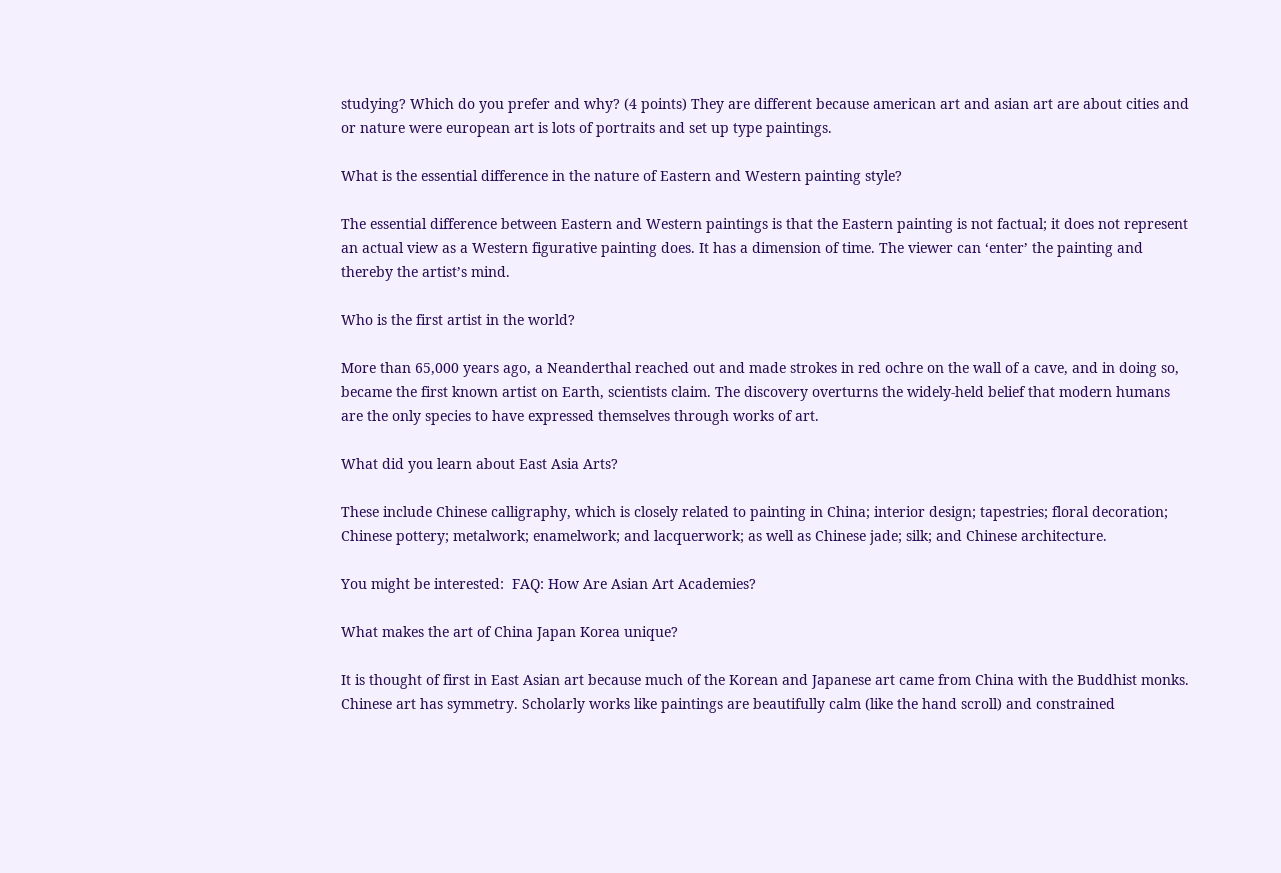studying? Which do you prefer and why? (4 points) They are different because american art and asian art are about cities and or nature were european art is lots of portraits and set up type paintings.

What is the essential difference in the nature of Eastern and Western painting style?

The essential difference between Eastern and Western paintings is that the Eastern painting is not factual; it does not represent an actual view as a Western figurative painting does. It has a dimension of time. The viewer can ‘enter’ the painting and thereby the artist’s mind.

Who is the first artist in the world?

More than 65,000 years ago, a Neanderthal reached out and made strokes in red ochre on the wall of a cave, and in doing so, became the first known artist on Earth, scientists claim. The discovery overturns the widely-held belief that modern humans are the only species to have expressed themselves through works of art.

What did you learn about East Asia Arts?

These include Chinese calligraphy, which is closely related to painting in China; interior design; tapestries; floral decoration; Chinese pottery; metalwork; enamelwork; and lacquerwork; as well as Chinese jade; silk; and Chinese architecture.

You might be interested:  FAQ: How Are Asian Art Academies?

What makes the art of China Japan Korea unique?

It is thought of first in East Asian art because much of the Korean and Japanese art came from China with the Buddhist monks. Chinese art has symmetry. Scholarly works like paintings are beautifully calm (like the hand scroll) and constrained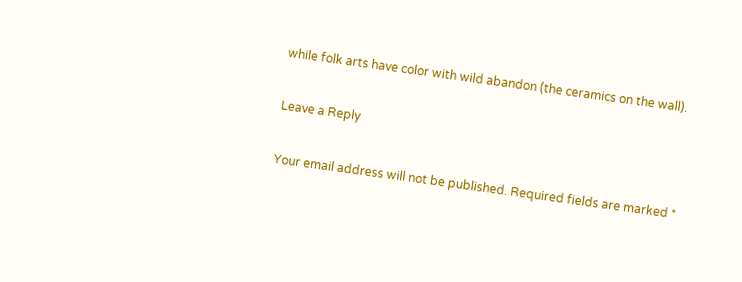while folk arts have color with wild abandon (the ceramics on the wall).

Leave a Reply

Your email address will not be published. Required fields are marked *